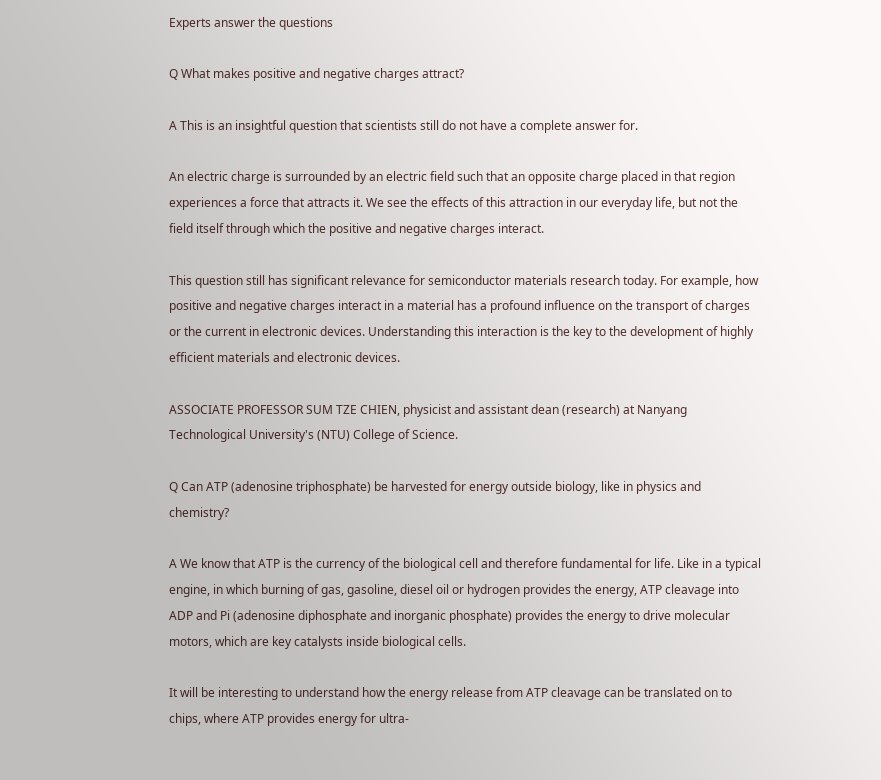Experts answer the questions

Q What makes positive and negative charges attract?

A This is an insightful question that scientists still do not have a complete answer for.

An electric charge is surrounded by an electric field such that an opposite charge placed in that region experiences a force that attracts it. We see the effects of this attraction in our everyday life, but not the field itself through which the positive and negative charges interact.

This question still has significant relevance for semiconductor materials research today. For example, how positive and negative charges interact in a material has a profound influence on the transport of charges or the current in electronic devices. Understanding this interaction is the key to the development of highly efficient materials and electronic devices.

ASSOCIATE PROFESSOR SUM TZE CHIEN, physicist and assistant dean (research) at Nanyang Technological University's (NTU) College of Science.

Q Can ATP (adenosine triphosphate) be harvested for energy outside biology, like in physics and chemistry?

A We know that ATP is the currency of the biological cell and therefore fundamental for life. Like in a typical engine, in which burning of gas, gasoline, diesel oil or hydrogen provides the energy, ATP cleavage into ADP and Pi (adenosine diphosphate and inorganic phosphate) provides the energy to drive molecular motors, which are key catalysts inside biological cells.

It will be interesting to understand how the energy release from ATP cleavage can be translated on to chips, where ATP provides energy for ultra-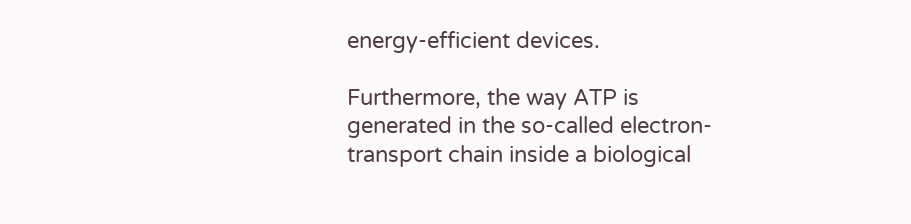energy-efficient devices.

Furthermore, the way ATP is generated in the so-called electron-transport chain inside a biological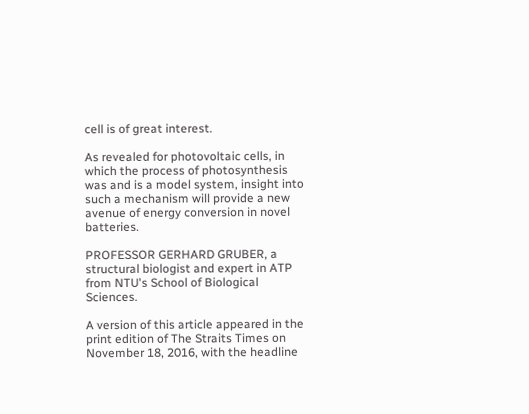cell is of great interest.

As revealed for photovoltaic cells, in which the process of photosynthesis was and is a model system, insight into such a mechanism will provide a new avenue of energy conversion in novel batteries.

PROFESSOR GERHARD GRUBER, a structural biologist and expert in ATP from NTU's School of Biological Sciences.

A version of this article appeared in the print edition of The Straits Times on November 18, 2016, with the headline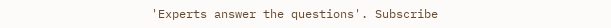'Experts answer the questions'. Subscribe